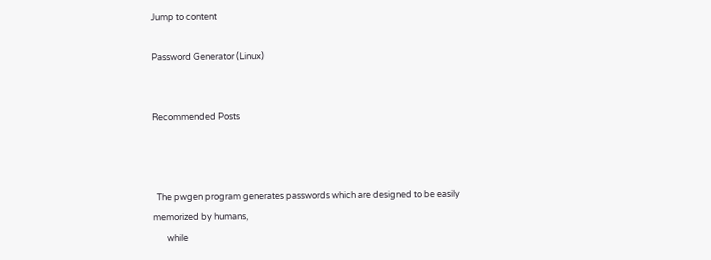Jump to content

Password Generator (Linux)


Recommended Posts



  The pwgen program generates passwords which are designed to be easily memorized by humans,
       while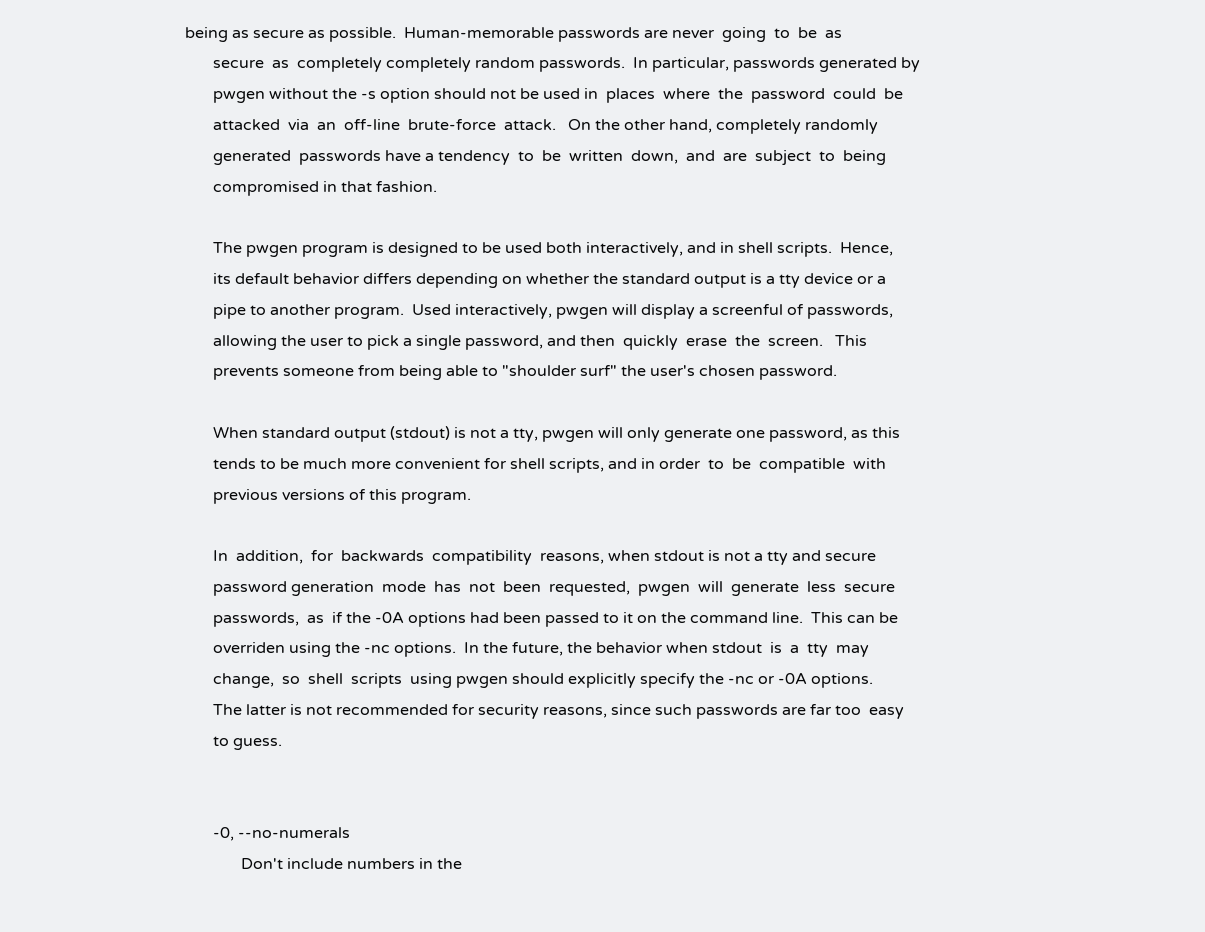being as secure as possible.  Human-memorable passwords are never  going  to  be  as
       secure  as  completely completely random passwords.  In particular, passwords generated by
       pwgen without the -s option should not be used in  places  where  the  password  could  be
       attacked  via  an  off-line  brute-force  attack.   On the other hand, completely randomly
       generated  passwords have a tendency  to  be  written  down,  and  are  subject  to  being
       compromised in that fashion.

       The pwgen program is designed to be used both interactively, and in shell scripts.  Hence,
       its default behavior differs depending on whether the standard output is a tty device or a
       pipe to another program.  Used interactively, pwgen will display a screenful of passwords,
       allowing the user to pick a single password, and then  quickly  erase  the  screen.   This
       prevents someone from being able to "shoulder surf" the user's chosen password.

       When standard output (stdout) is not a tty, pwgen will only generate one password, as this
       tends to be much more convenient for shell scripts, and in order  to  be  compatible  with
       previous versions of this program.

       In  addition,  for  backwards  compatibility  reasons, when stdout is not a tty and secure
       password generation  mode  has  not  been  requested,  pwgen  will  generate  less  secure
       passwords,  as  if the -0A options had been passed to it on the command line.  This can be
       overriden using the -nc options.  In the future, the behavior when stdout  is  a  tty  may
       change,  so  shell  scripts  using pwgen should explicitly specify the -nc or -0A options.
       The latter is not recommended for security reasons, since such passwords are far too  easy
       to guess.


       -0, --no-numerals
              Don't include numbers in the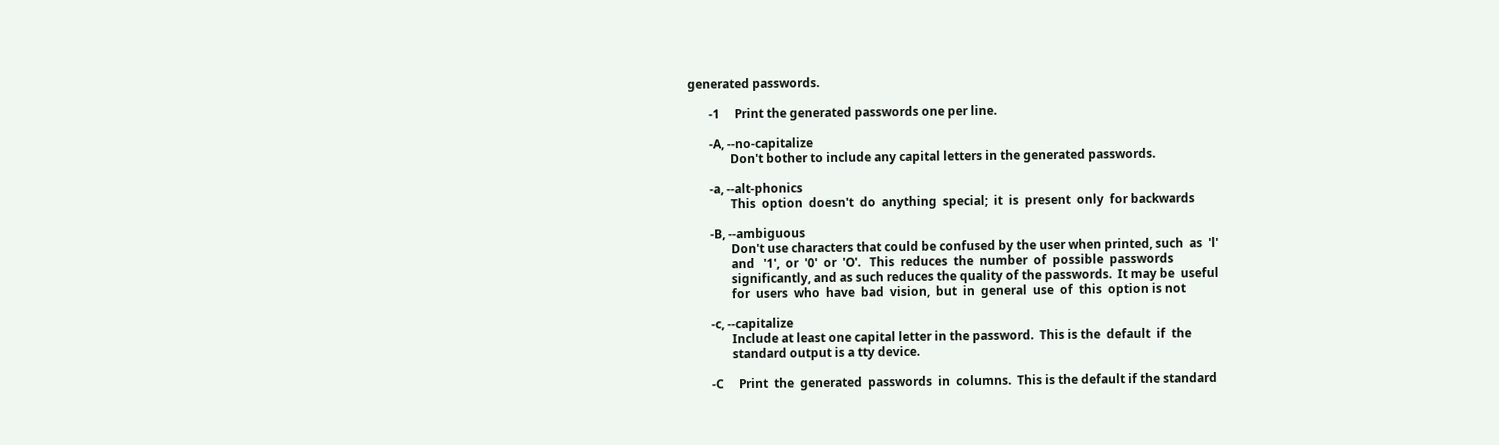generated passwords.

       -1     Print the generated passwords one per line.

       -A, --no-capitalize
              Don't bother to include any capital letters in the generated passwords.

       -a, --alt-phonics
              This  option  doesn't  do  anything  special;  it  is  present  only  for backwards

       -B, --ambiguous
              Don't use characters that could be confused by the user when printed, such  as  'l'
              and   '1',  or  '0'  or  'O'.   This  reduces  the  number  of  possible  passwords
              significantly, and as such reduces the quality of the passwords.  It may be  useful
              for  users  who  have  bad  vision,  but  in  general  use  of  this  option is not

       -c, --capitalize
              Include at least one capital letter in the password.  This is the  default  if  the
              standard output is a tty device.

       -C     Print  the  generated  passwords  in  columns.  This is the default if the standard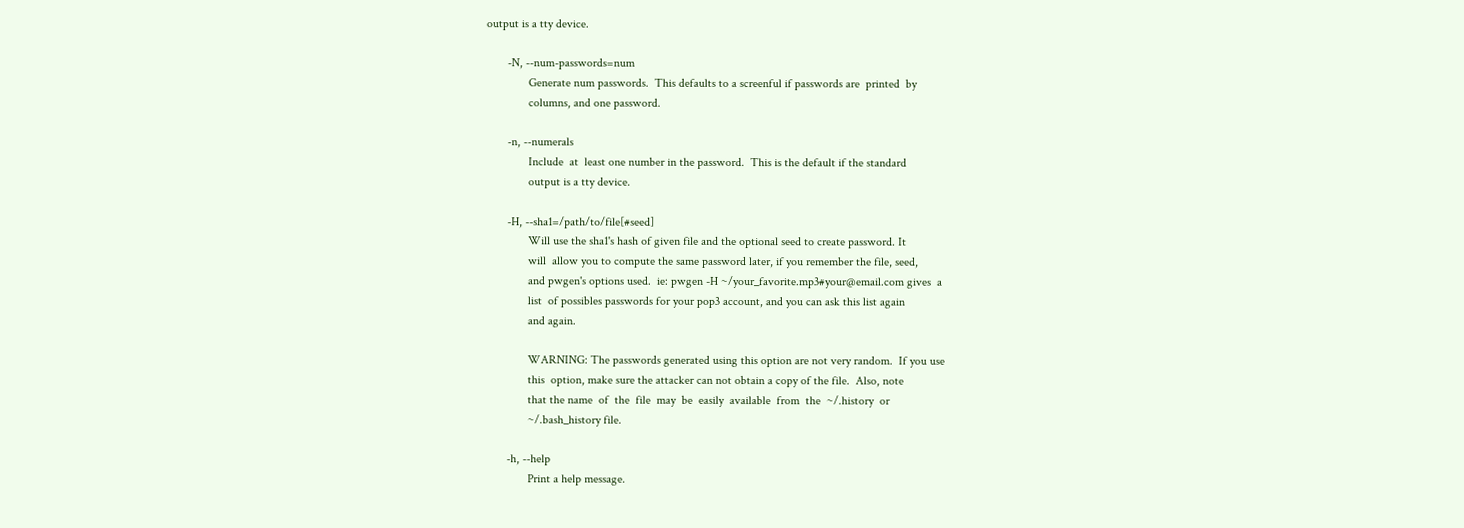output is a tty device.

       -N, --num-passwords=num
              Generate num passwords.  This defaults to a screenful if passwords are  printed  by
              columns, and one password.

       -n, --numerals
              Include  at  least one number in the password.  This is the default if the standard
              output is a tty device.

       -H, --sha1=/path/to/file[#seed]
              Will use the sha1's hash of given file and the optional seed to create password. It
              will  allow you to compute the same password later, if you remember the file, seed,
              and pwgen's options used.  ie: pwgen -H ~/your_favorite.mp3#your@email.com gives  a
              list  of possibles passwords for your pop3 account, and you can ask this list again
              and again.

              WARNING: The passwords generated using this option are not very random.  If you use
              this  option, make sure the attacker can not obtain a copy of the file.  Also, note
              that the name  of  the  file  may  be  easily  available  from  the  ~/.history  or
              ~/.bash_history file.

       -h, --help
              Print a help message.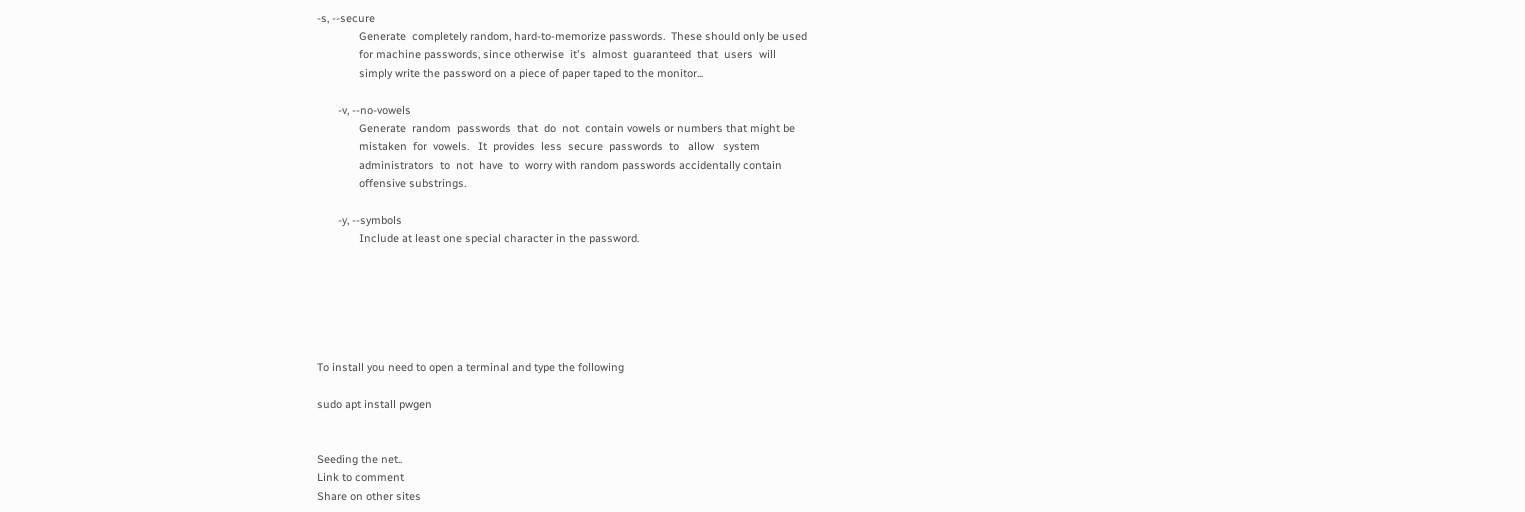-s, --secure
              Generate  completely random, hard-to-memorize passwords.  These should only be used
              for machine passwords, since otherwise  it's  almost  guaranteed  that  users  will
              simply write the password on a piece of paper taped to the monitor...

       -v, --no-vowels
              Generate  random  passwords  that  do  not  contain vowels or numbers that might be
              mistaken  for  vowels.   It  provides  less  secure  passwords  to   allow   system
              administrators  to  not  have  to  worry with random passwords accidentally contain
              offensive substrings.

       -y, --symbols
              Include at least one special character in the password.






To install you need to open a terminal and type the following

sudo apt install pwgen


Seeding the net..
Link to comment
Share on other sites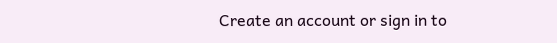Create an account or sign in to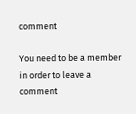comment

You need to be a member in order to leave a comment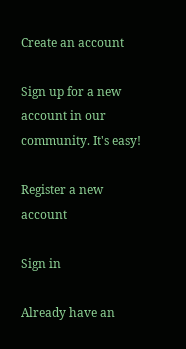Create an account

Sign up for a new account in our community. It's easy!

Register a new account

Sign in

Already have an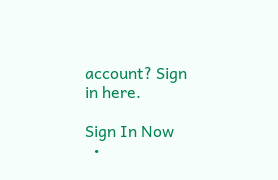account? Sign in here.

Sign In Now
  •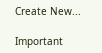Create New...

Important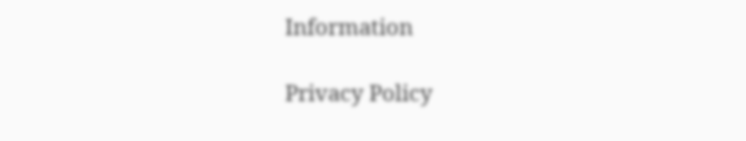Information

Privacy Policy